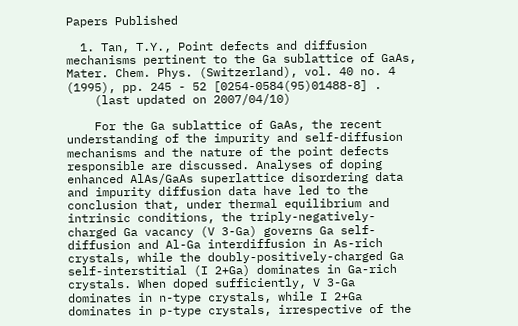Papers Published

  1. Tan, T.Y., Point defects and diffusion mechanisms pertinent to the Ga sublattice of GaAs, Mater. Chem. Phys. (Switzerland), vol. 40 no. 4 (1995), pp. 245 - 52 [0254-0584(95)01488-8] .
    (last updated on 2007/04/10)

    For the Ga sublattice of GaAs, the recent understanding of the impurity and self-diffusion mechanisms and the nature of the point defects responsible are discussed. Analyses of doping enhanced AlAs/GaAs superlattice disordering data and impurity diffusion data have led to the conclusion that, under thermal equilibrium and intrinsic conditions, the triply-negatively-charged Ga vacancy (V 3-Ga) governs Ga self-diffusion and Al-Ga interdiffusion in As-rich crystals, while the doubly-positively-charged Ga self-interstitial (I 2+Ga) dominates in Ga-rich crystals. When doped sufficiently, V 3-Ga dominates in n-type crystals, while I 2+Ga dominates in p-type crystals, irrespective of the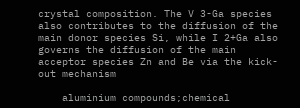crystal composition. The V 3-Ga species also contributes to the diffusion of the main donor species Si, while I 2+Ga also governs the diffusion of the main acceptor species Zn and Be via the kick-out mechanism

    aluminium compounds;chemical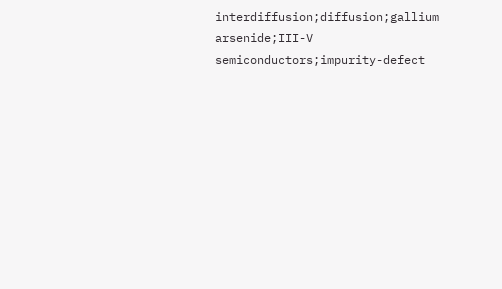interdiffusion;diffusion;gallium arsenide;III-V semiconductors;impurity-defect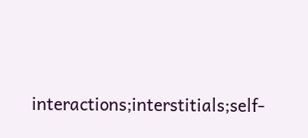interactions;interstitials;self-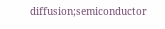diffusion;semiconductor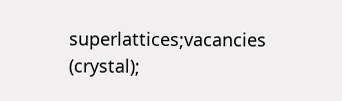superlattices;vacancies (crystal);